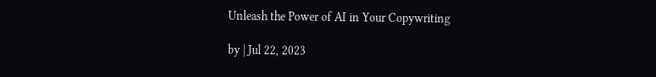Unleash the Power of AI in Your Copywriting

by | Jul 22, 2023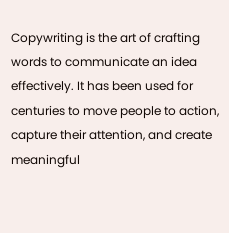Copywriting is the art of crafting words to communicate an idea effectively. It has been used for centuries to move people to action, capture their attention, and create meaningful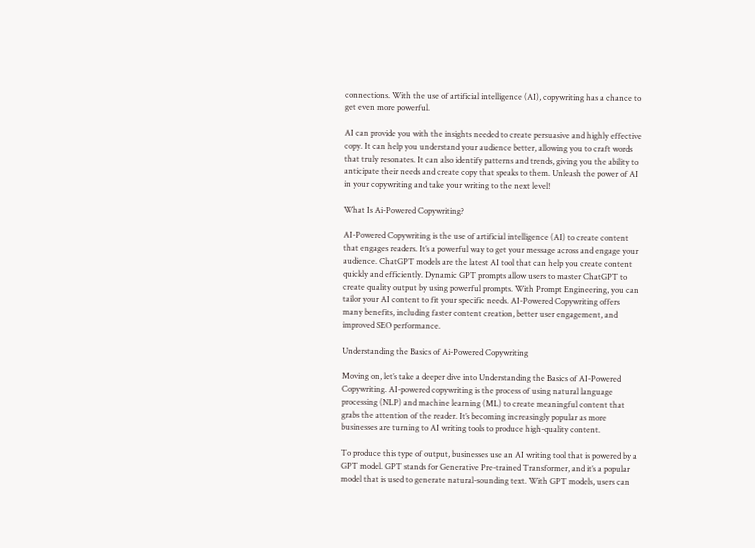connections. With the use of artificial intelligence (AI), copywriting has a chance to get even more powerful.

AI can provide you with the insights needed to create persuasive and highly effective copy. It can help you understand your audience better, allowing you to craft words that truly resonates. It can also identify patterns and trends, giving you the ability to anticipate their needs and create copy that speaks to them. Unleash the power of AI in your copywriting and take your writing to the next level!

What Is Ai-Powered Copywriting?

AI-Powered Copywriting is the use of artificial intelligence (AI) to create content that engages readers. It’s a powerful way to get your message across and engage your audience. ChatGPT models are the latest AI tool that can help you create content quickly and efficiently. Dynamic GPT prompts allow users to master ChatGPT to create quality output by using powerful prompts. With Prompt Engineering, you can tailor your AI content to fit your specific needs. AI-Powered Copywriting offers many benefits, including faster content creation, better user engagement, and improved SEO performance.

Understanding the Basics of Ai-Powered Copywriting

Moving on, let’s take a deeper dive into Understanding the Basics of AI-Powered Copywriting. AI-powered copywriting is the process of using natural language processing (NLP) and machine learning (ML) to create meaningful content that grabs the attention of the reader. It’s becoming increasingly popular as more businesses are turning to AI writing tools to produce high-quality content.

To produce this type of output, businesses use an AI writing tool that is powered by a GPT model. GPT stands for Generative Pre-trained Transformer, and it’s a popular model that is used to generate natural-sounding text. With GPT models, users can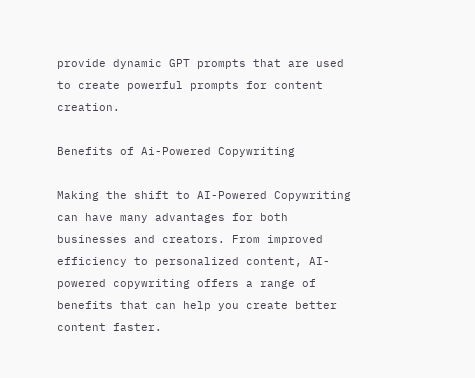provide dynamic GPT prompts that are used to create powerful prompts for content creation.

Benefits of Ai-Powered Copywriting

Making the shift to AI-Powered Copywriting can have many advantages for both businesses and creators. From improved efficiency to personalized content, AI-powered copywriting offers a range of benefits that can help you create better content faster.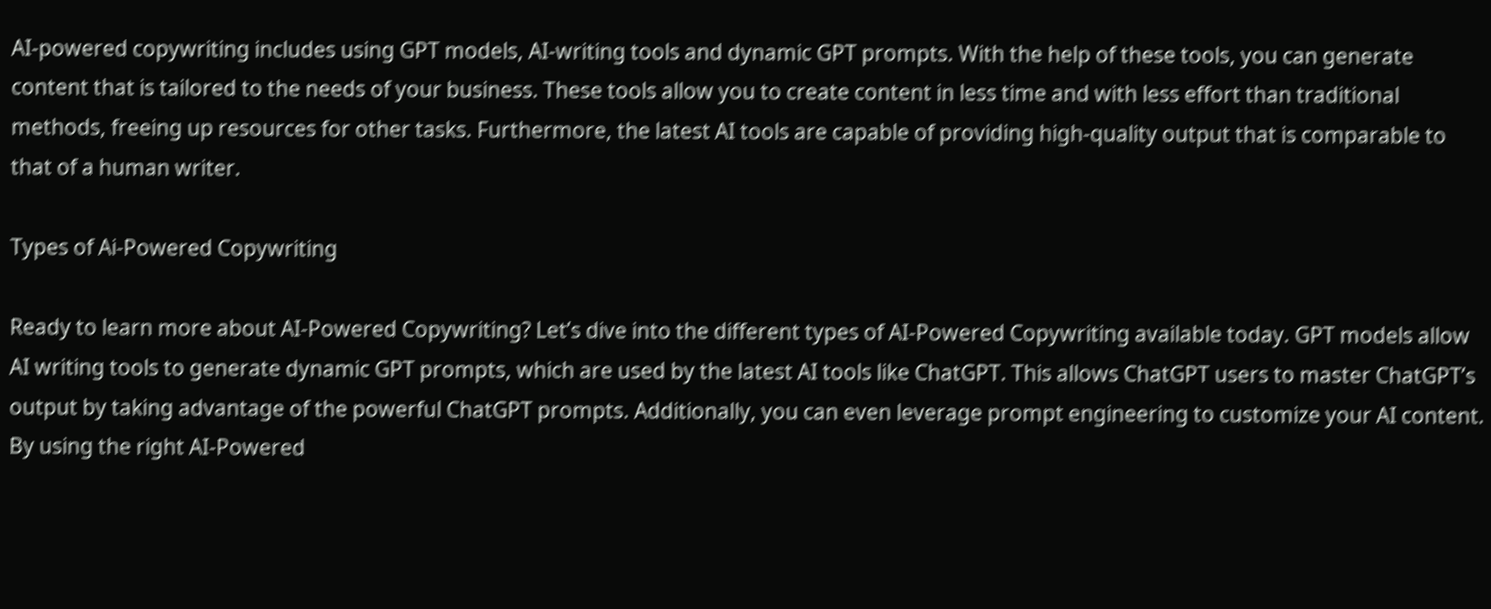AI-powered copywriting includes using GPT models, AI-writing tools and dynamic GPT prompts. With the help of these tools, you can generate content that is tailored to the needs of your business. These tools allow you to create content in less time and with less effort than traditional methods, freeing up resources for other tasks. Furthermore, the latest AI tools are capable of providing high-quality output that is comparable to that of a human writer.

Types of Ai-Powered Copywriting

Ready to learn more about AI-Powered Copywriting? Let’s dive into the different types of AI-Powered Copywriting available today. GPT models allow AI writing tools to generate dynamic GPT prompts, which are used by the latest AI tools like ChatGPT. This allows ChatGPT users to master ChatGPT’s output by taking advantage of the powerful ChatGPT prompts. Additionally, you can even leverage prompt engineering to customize your AI content. By using the right AI-Powered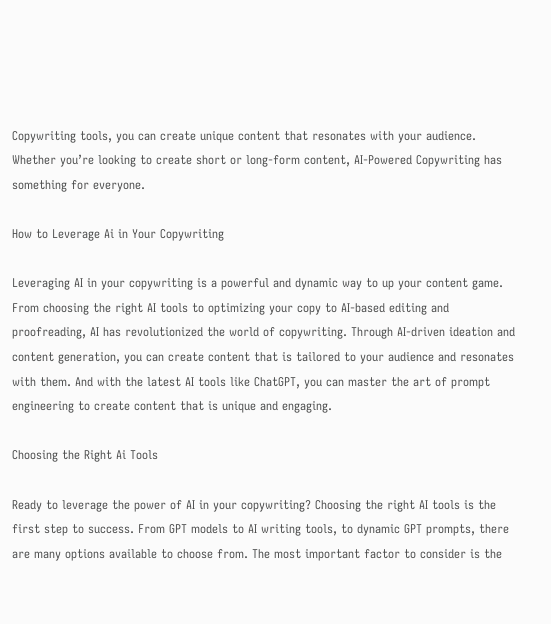Copywriting tools, you can create unique content that resonates with your audience. Whether you’re looking to create short or long-form content, AI-Powered Copywriting has something for everyone.

How to Leverage Ai in Your Copywriting

Leveraging AI in your copywriting is a powerful and dynamic way to up your content game. From choosing the right AI tools to optimizing your copy to AI-based editing and proofreading, AI has revolutionized the world of copywriting. Through AI-driven ideation and content generation, you can create content that is tailored to your audience and resonates with them. And with the latest AI tools like ChatGPT, you can master the art of prompt engineering to create content that is unique and engaging.

Choosing the Right Ai Tools

Ready to leverage the power of AI in your copywriting? Choosing the right AI tools is the first step to success. From GPT models to AI writing tools, to dynamic GPT prompts, there are many options available to choose from. The most important factor to consider is the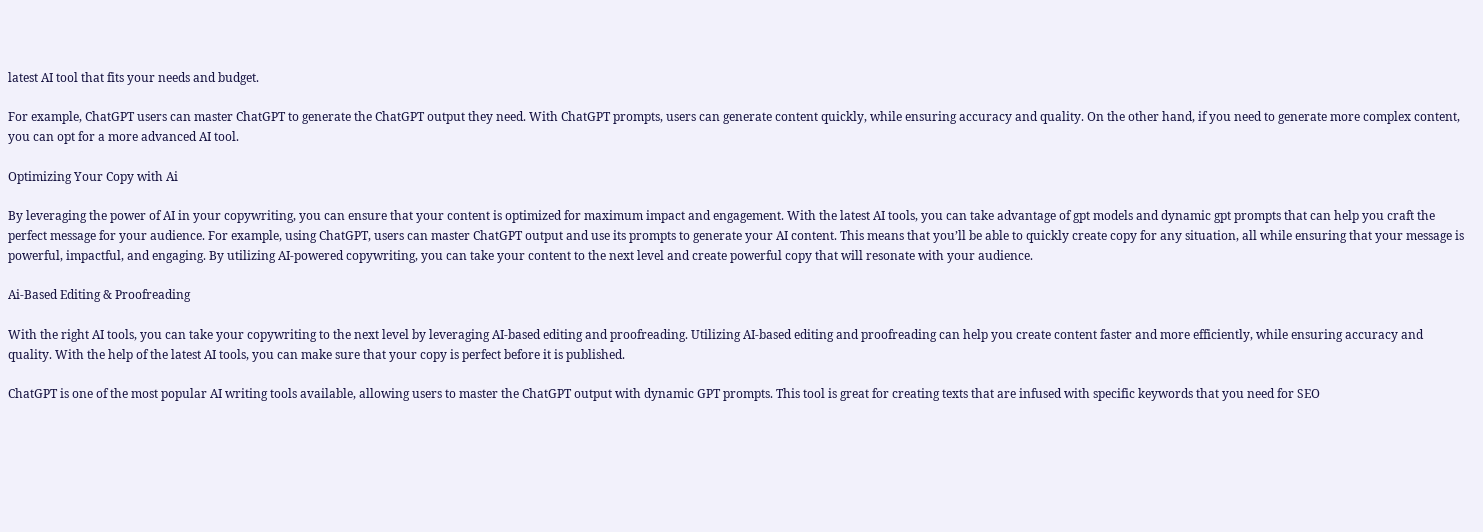latest AI tool that fits your needs and budget.

For example, ChatGPT users can master ChatGPT to generate the ChatGPT output they need. With ChatGPT prompts, users can generate content quickly, while ensuring accuracy and quality. On the other hand, if you need to generate more complex content, you can opt for a more advanced AI tool.

Optimizing Your Copy with Ai

By leveraging the power of AI in your copywriting, you can ensure that your content is optimized for maximum impact and engagement. With the latest AI tools, you can take advantage of gpt models and dynamic gpt prompts that can help you craft the perfect message for your audience. For example, using ChatGPT, users can master ChatGPT output and use its prompts to generate your AI content. This means that you’ll be able to quickly create copy for any situation, all while ensuring that your message is powerful, impactful, and engaging. By utilizing AI-powered copywriting, you can take your content to the next level and create powerful copy that will resonate with your audience.

Ai-Based Editing & Proofreading

With the right AI tools, you can take your copywriting to the next level by leveraging AI-based editing and proofreading. Utilizing AI-based editing and proofreading can help you create content faster and more efficiently, while ensuring accuracy and quality. With the help of the latest AI tools, you can make sure that your copy is perfect before it is published.

ChatGPT is one of the most popular AI writing tools available, allowing users to master the ChatGPT output with dynamic GPT prompts. This tool is great for creating texts that are infused with specific keywords that you need for SEO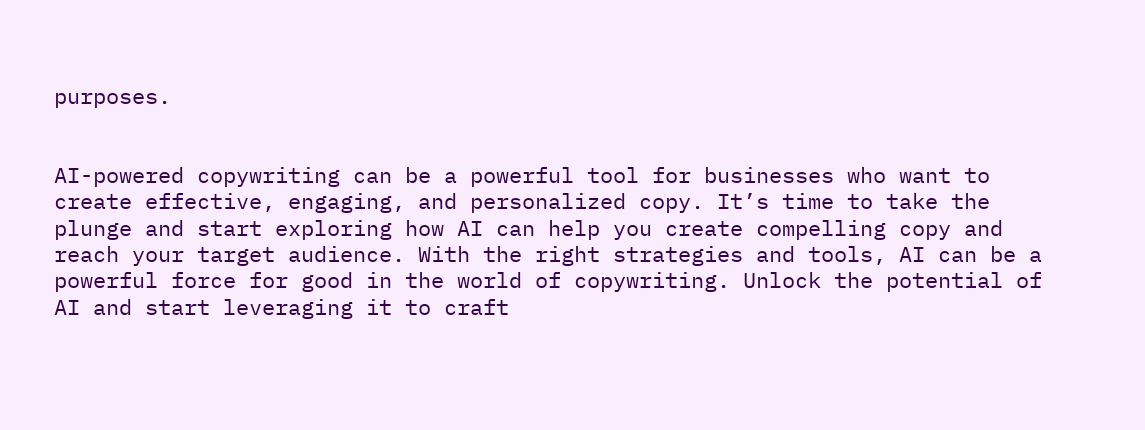purposes.


AI-powered copywriting can be a powerful tool for businesses who want to create effective, engaging, and personalized copy. It’s time to take the plunge and start exploring how AI can help you create compelling copy and reach your target audience. With the right strategies and tools, AI can be a powerful force for good in the world of copywriting. Unlock the potential of AI and start leveraging it to craft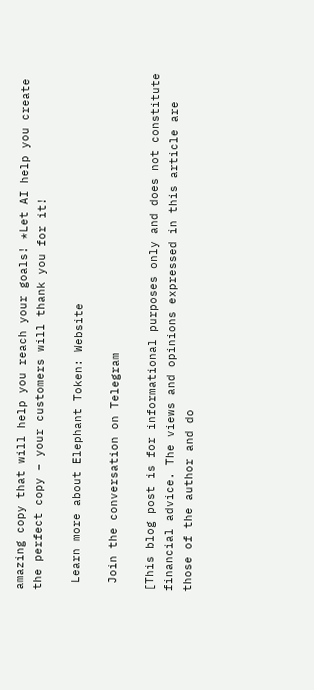amazing copy that will help you reach your goals! *Let AI help you create the perfect copy – your customers will thank you for it!

 Learn more about Elephant Token: Website

 Join the conversation on Telegram

[This blog post is for informational purposes only and does not constitute financial advice. The views and opinions expressed in this article are those of the author and do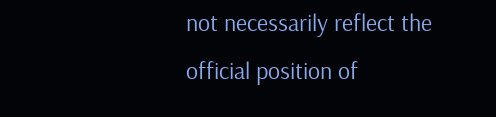not necessarily reflect the official position of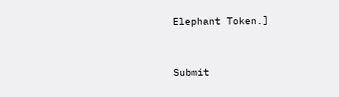Elephant Token.]


Submit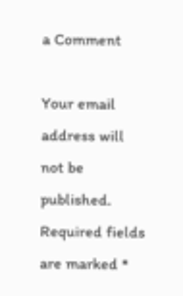a Comment

Your email address will not be published. Required fields are marked *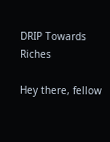DRIP Towards Riches

Hey there, fellow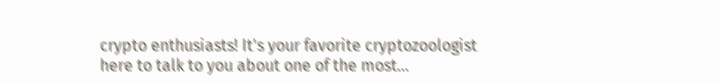crypto enthusiasts! It's your favorite cryptozoologist here to talk to you about one of the most...